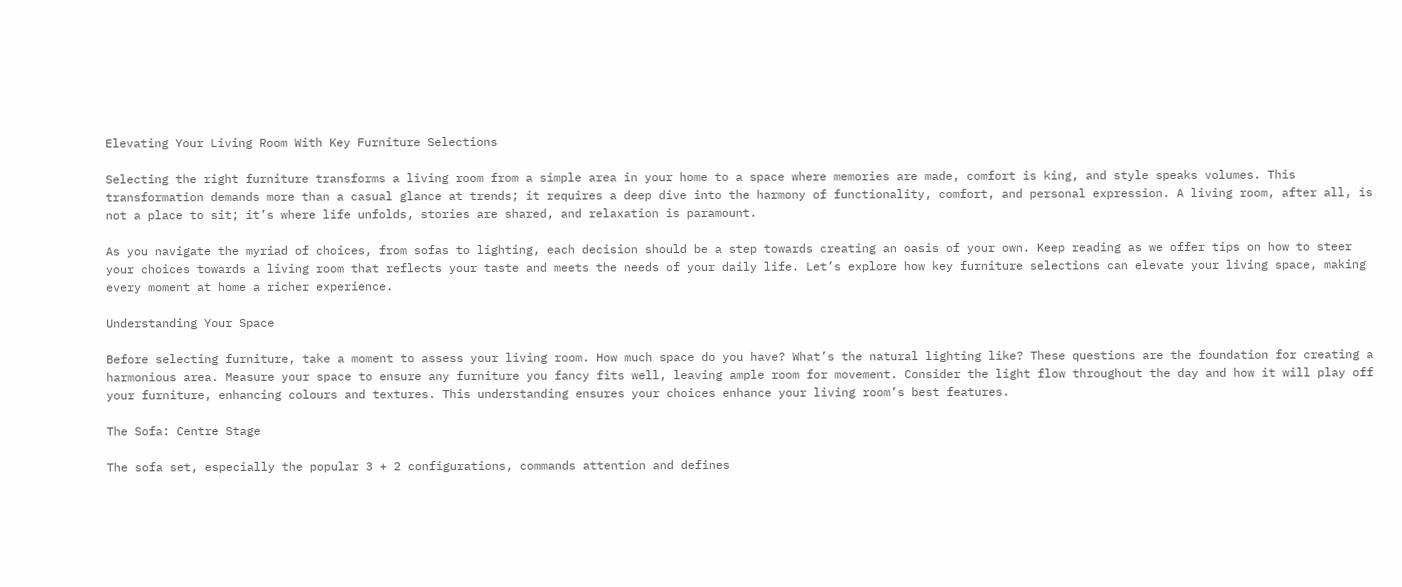Elevating Your Living Room With Key Furniture Selections

Selecting the right furniture transforms a living room from a simple area in your home to a space where memories are made, comfort is king, and style speaks volumes. This transformation demands more than a casual glance at trends; it requires a deep dive into the harmony of functionality, comfort, and personal expression. A living room, after all, is not a place to sit; it’s where life unfolds, stories are shared, and relaxation is paramount.

As you navigate the myriad of choices, from sofas to lighting, each decision should be a step towards creating an oasis of your own. Keep reading as we offer tips on how to steer your choices towards a living room that reflects your taste and meets the needs of your daily life. Let’s explore how key furniture selections can elevate your living space, making every moment at home a richer experience.

Understanding Your Space

Before selecting furniture, take a moment to assess your living room. How much space do you have? What’s the natural lighting like? These questions are the foundation for creating a harmonious area. Measure your space to ensure any furniture you fancy fits well, leaving ample room for movement. Consider the light flow throughout the day and how it will play off your furniture, enhancing colours and textures. This understanding ensures your choices enhance your living room’s best features.

The Sofa: Centre Stage

The sofa set, especially the popular 3 + 2 configurations, commands attention and defines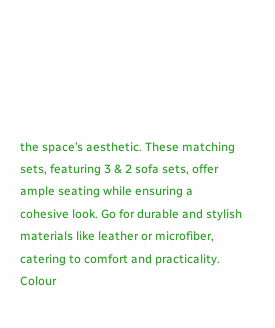the space’s aesthetic. These matching sets, featuring 3 & 2 sofa sets, offer ample seating while ensuring a cohesive look. Go for durable and stylish materials like leather or microfiber, catering to comfort and practicality. Colour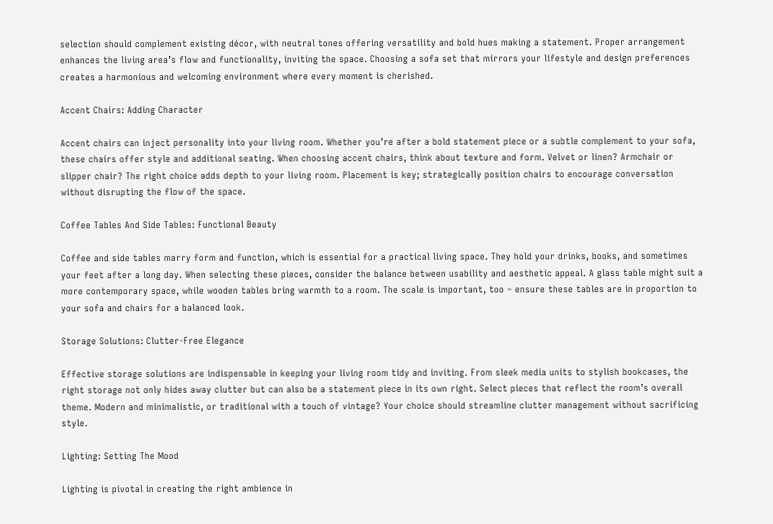selection should complement existing décor, with neutral tones offering versatility and bold hues making a statement. Proper arrangement enhances the living area’s flow and functionality, inviting the space. Choosing a sofa set that mirrors your lifestyle and design preferences creates a harmonious and welcoming environment where every moment is cherished.

Accent Chairs: Adding Character

Accent chairs can inject personality into your living room. Whether you’re after a bold statement piece or a subtle complement to your sofa, these chairs offer style and additional seating. When choosing accent chairs, think about texture and form. Velvet or linen? Armchair or slipper chair? The right choice adds depth to your living room. Placement is key; strategically position chairs to encourage conversation without disrupting the flow of the space.

Coffee Tables And Side Tables: Functional Beauty

Coffee and side tables marry form and function, which is essential for a practical living space. They hold your drinks, books, and sometimes your feet after a long day. When selecting these pieces, consider the balance between usability and aesthetic appeal. A glass table might suit a more contemporary space, while wooden tables bring warmth to a room. The scale is important, too – ensure these tables are in proportion to your sofa and chairs for a balanced look.

Storage Solutions: Clutter-Free Elegance

Effective storage solutions are indispensable in keeping your living room tidy and inviting. From sleek media units to stylish bookcases, the right storage not only hides away clutter but can also be a statement piece in its own right. Select pieces that reflect the room’s overall theme. Modern and minimalistic, or traditional with a touch of vintage? Your choice should streamline clutter management without sacrificing style.

Lighting: Setting The Mood

Lighting is pivotal in creating the right ambience in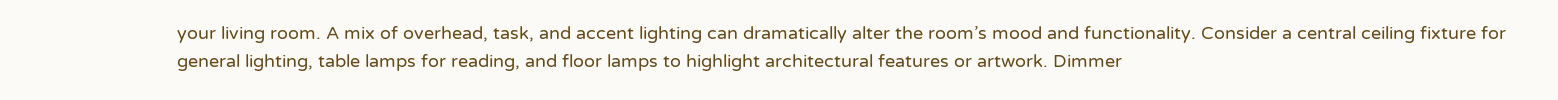your living room. A mix of overhead, task, and accent lighting can dramatically alter the room’s mood and functionality. Consider a central ceiling fixture for general lighting, table lamps for reading, and floor lamps to highlight architectural features or artwork. Dimmer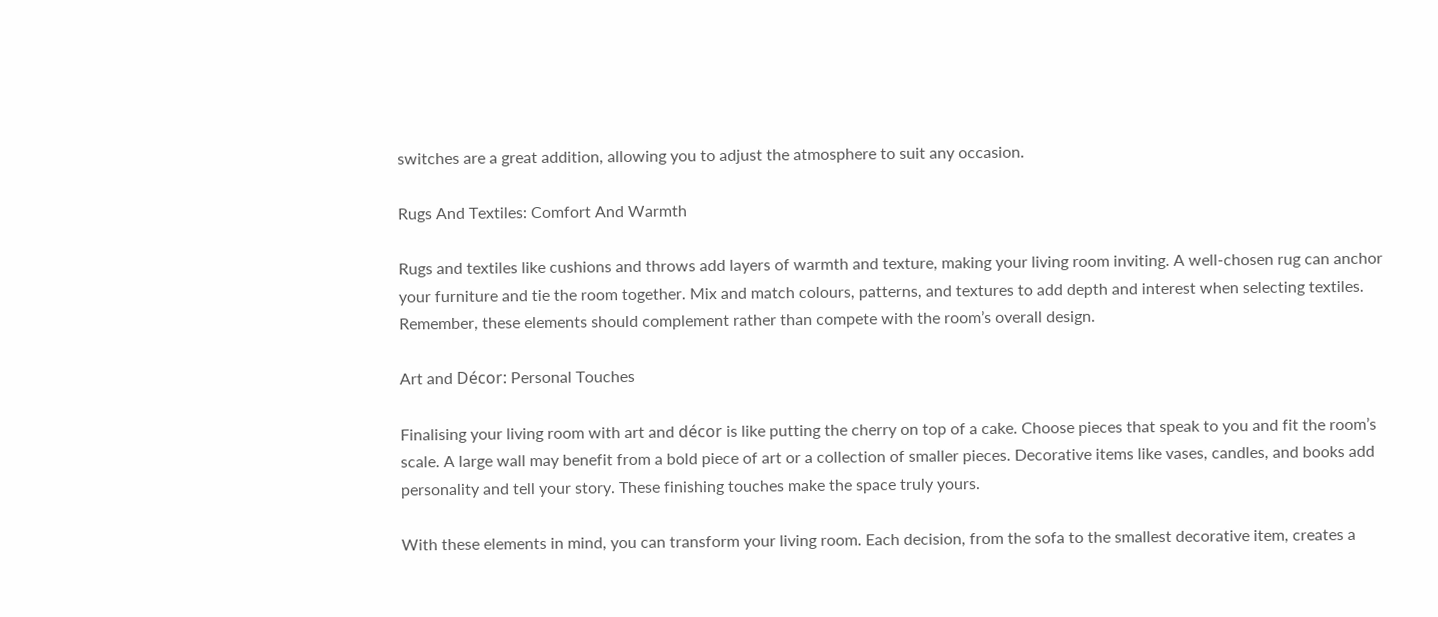switches are a great addition, allowing you to adjust the atmosphere to suit any occasion.

Rugs And Textiles: Comfort And Warmth

Rugs and textiles like cushions and throws add layers of warmth and texture, making your living room inviting. A well-chosen rug can anchor your furniture and tie the room together. Mix and match colours, patterns, and textures to add depth and interest when selecting textiles. Remember, these elements should complement rather than compete with the room’s overall design.

Art and Décor: Personal Touches

Finalising your living room with art and décor is like putting the cherry on top of a cake. Choose pieces that speak to you and fit the room’s scale. A large wall may benefit from a bold piece of art or a collection of smaller pieces. Decorative items like vases, candles, and books add personality and tell your story. These finishing touches make the space truly yours.

With these elements in mind, you can transform your living room. Each decision, from the sofa to the smallest decorative item, creates a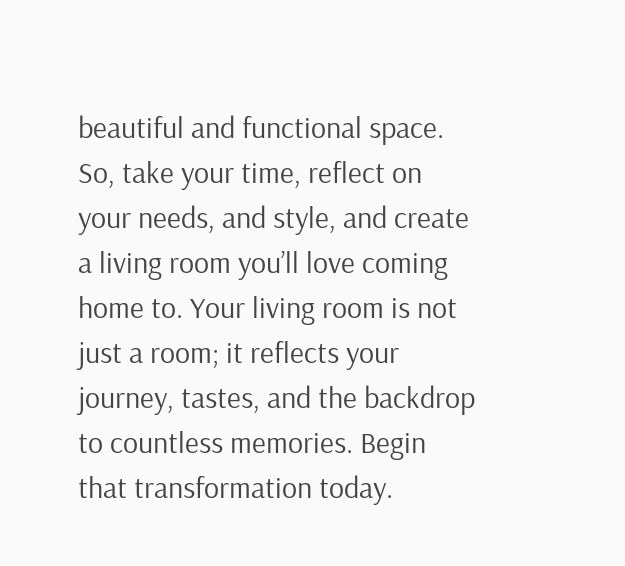beautiful and functional space. So, take your time, reflect on your needs, and style, and create a living room you’ll love coming home to. Your living room is not just a room; it reflects your journey, tastes, and the backdrop to countless memories. Begin that transformation today.